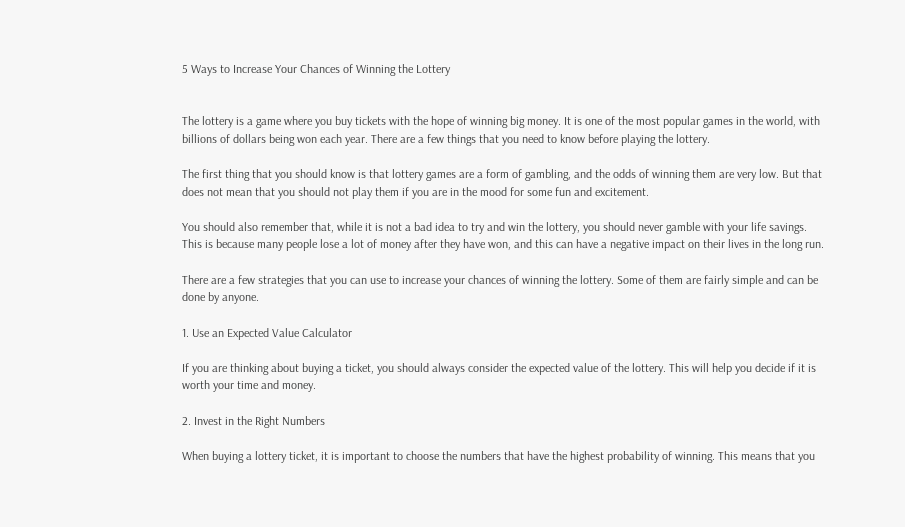5 Ways to Increase Your Chances of Winning the Lottery


The lottery is a game where you buy tickets with the hope of winning big money. It is one of the most popular games in the world, with billions of dollars being won each year. There are a few things that you need to know before playing the lottery.

The first thing that you should know is that lottery games are a form of gambling, and the odds of winning them are very low. But that does not mean that you should not play them if you are in the mood for some fun and excitement.

You should also remember that, while it is not a bad idea to try and win the lottery, you should never gamble with your life savings. This is because many people lose a lot of money after they have won, and this can have a negative impact on their lives in the long run.

There are a few strategies that you can use to increase your chances of winning the lottery. Some of them are fairly simple and can be done by anyone.

1. Use an Expected Value Calculator

If you are thinking about buying a ticket, you should always consider the expected value of the lottery. This will help you decide if it is worth your time and money.

2. Invest in the Right Numbers

When buying a lottery ticket, it is important to choose the numbers that have the highest probability of winning. This means that you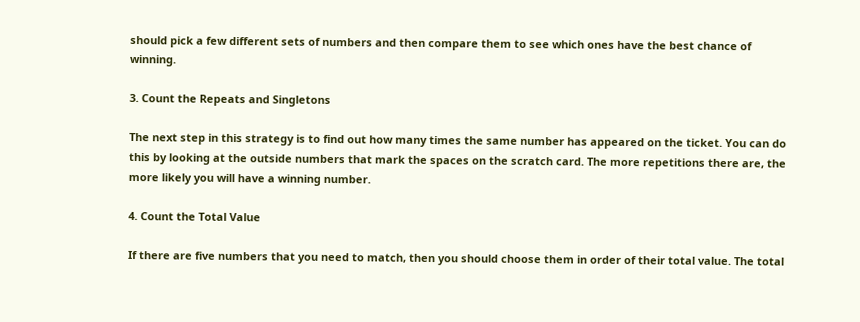should pick a few different sets of numbers and then compare them to see which ones have the best chance of winning.

3. Count the Repeats and Singletons

The next step in this strategy is to find out how many times the same number has appeared on the ticket. You can do this by looking at the outside numbers that mark the spaces on the scratch card. The more repetitions there are, the more likely you will have a winning number.

4. Count the Total Value

If there are five numbers that you need to match, then you should choose them in order of their total value. The total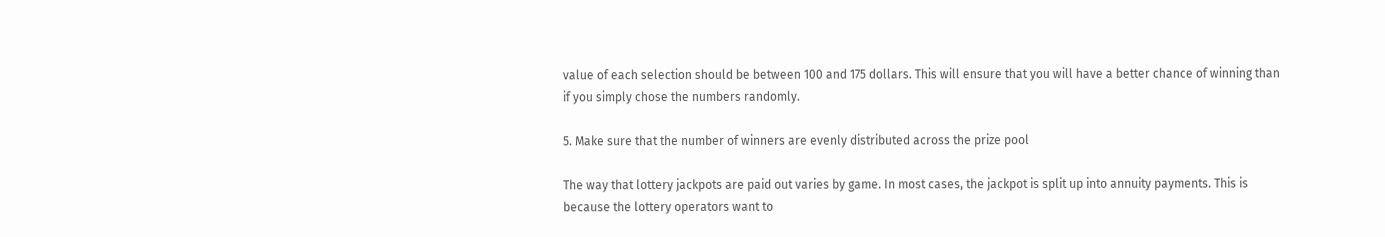value of each selection should be between 100 and 175 dollars. This will ensure that you will have a better chance of winning than if you simply chose the numbers randomly.

5. Make sure that the number of winners are evenly distributed across the prize pool

The way that lottery jackpots are paid out varies by game. In most cases, the jackpot is split up into annuity payments. This is because the lottery operators want to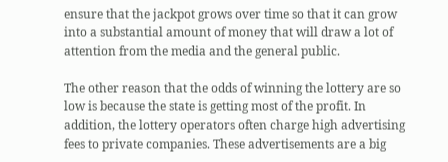ensure that the jackpot grows over time so that it can grow into a substantial amount of money that will draw a lot of attention from the media and the general public.

The other reason that the odds of winning the lottery are so low is because the state is getting most of the profit. In addition, the lottery operators often charge high advertising fees to private companies. These advertisements are a big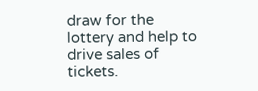draw for the lottery and help to drive sales of tickets.